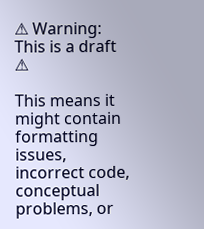⚠ Warning: This is a draft ⚠

This means it might contain formatting issues, incorrect code, conceptual problems, or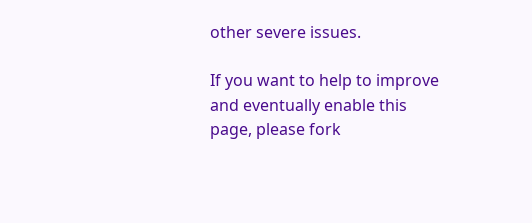other severe issues.

If you want to help to improve and eventually enable this page, please fork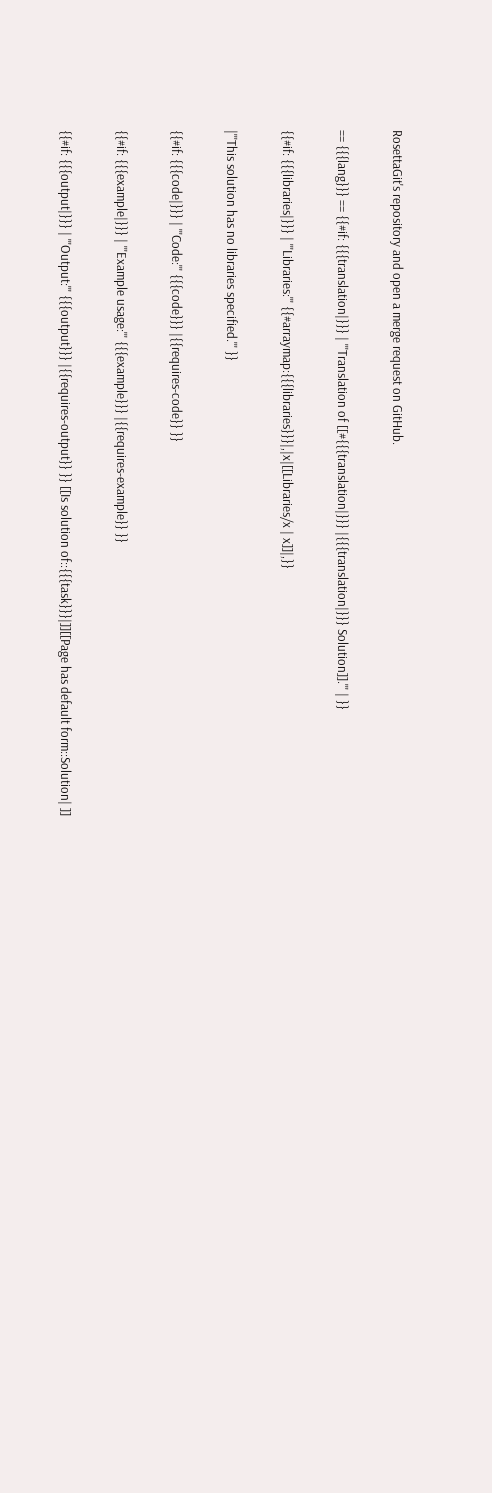RosettaGit's repository and open a merge request on GitHub.

== {{{lang}}} == {{#if: {{{translation|}}} | '''Translation of [[#{{{translation|}}} |{{{translation|}}} Solution]].''' | }}

{{#if: {{{libraries|}}} | '''Libraries:''' {{#arraymap:{{{libraries}}}|,|x|[[Libraries/x | x]]|,}}

|'''This solution has no libraries specified.''' }}

{{#if: {{{code|}}} | '''Code:''' {{{code}}} |{{requires-code}} }}

{{#if: {{{example|}}} | '''Example usage:''' {{{example}}} |{{requires-example}} }}

{{#if: {{{output|}}} | '''Output:''' {{{output}}} |{{requires-output}} }} [[Is solution of::{{{task}}}|]][[Page has default form::Solution| ]]